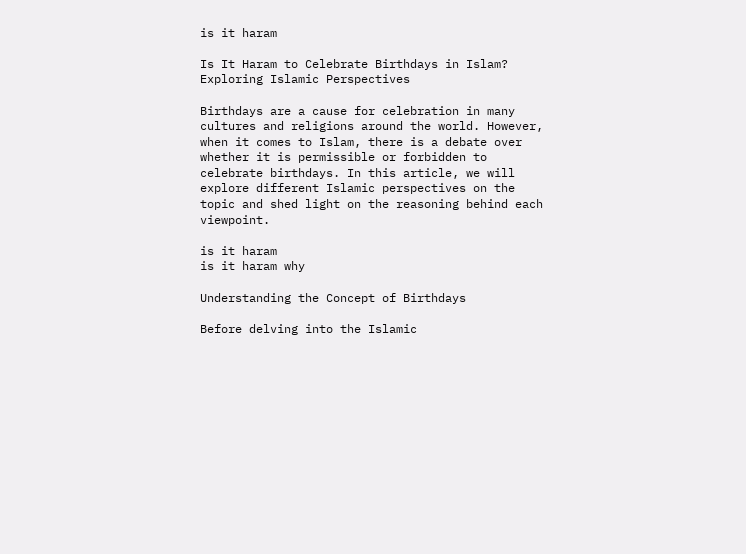is it haram

Is It Haram to Celebrate Birthdays in Islam? Exploring Islamic Perspectives

Birthdays are a cause for celebration in many cultures and religions around the world. However, when it comes to Islam, there is a debate over whether it is permissible or forbidden to celebrate birthdays. In this article, we will explore different Islamic perspectives on the topic and shed light on the reasoning behind each viewpoint.

is it haram
is it haram why

Understanding the Concept of Birthdays

Before delving into the Islamic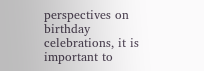perspectives on birthday celebrations, it is important to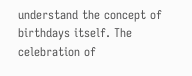understand the concept of birthdays itself. The celebration of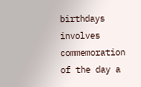birthdays involves commemoration of the day a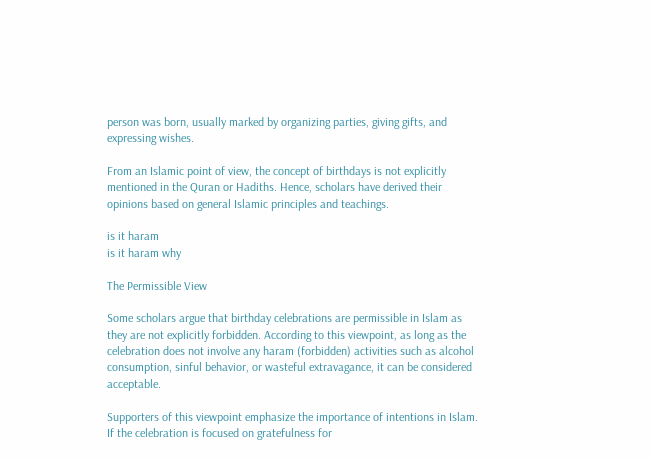person was born, usually marked by organizing parties, giving gifts, and expressing wishes.

From an Islamic point of view, the concept of birthdays is not explicitly mentioned in the Quran or Hadiths. Hence, scholars have derived their opinions based on general Islamic principles and teachings.

is it haram
is it haram why

The Permissible View

Some scholars argue that birthday celebrations are permissible in Islam as they are not explicitly forbidden. According to this viewpoint, as long as the celebration does not involve any haram (forbidden) activities such as alcohol consumption, sinful behavior, or wasteful extravagance, it can be considered acceptable.

Supporters of this viewpoint emphasize the importance of intentions in Islam. If the celebration is focused on gratefulness for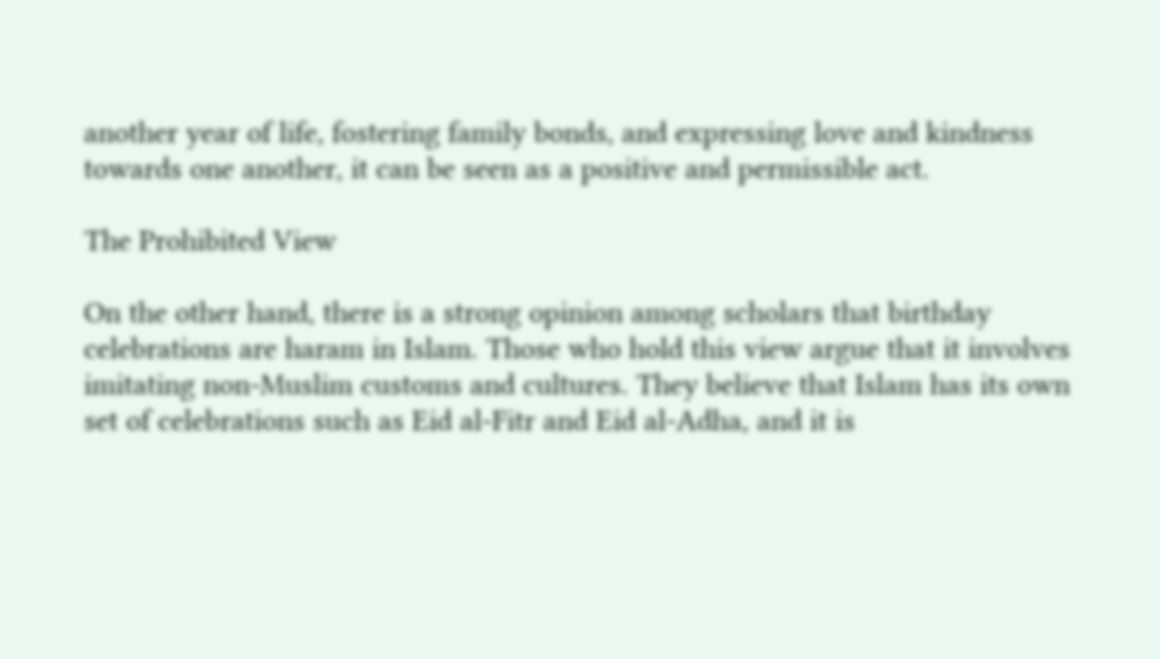another year of life, fostering family bonds, and expressing love and kindness towards one another, it can be seen as a positive and permissible act.

The Prohibited View

On the other hand, there is a strong opinion among scholars that birthday celebrations are haram in Islam. Those who hold this view argue that it involves imitating non-Muslim customs and cultures. They believe that Islam has its own set of celebrations such as Eid al-Fitr and Eid al-Adha, and it is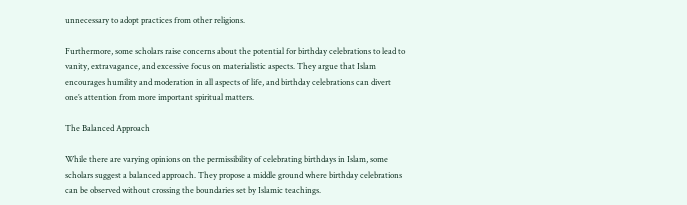unnecessary to adopt practices from other religions.

Furthermore, some scholars raise concerns about the potential for birthday celebrations to lead to vanity, extravagance, and excessive focus on materialistic aspects. They argue that Islam encourages humility and moderation in all aspects of life, and birthday celebrations can divert one’s attention from more important spiritual matters.

The Balanced Approach

While there are varying opinions on the permissibility of celebrating birthdays in Islam, some scholars suggest a balanced approach. They propose a middle ground where birthday celebrations can be observed without crossing the boundaries set by Islamic teachings.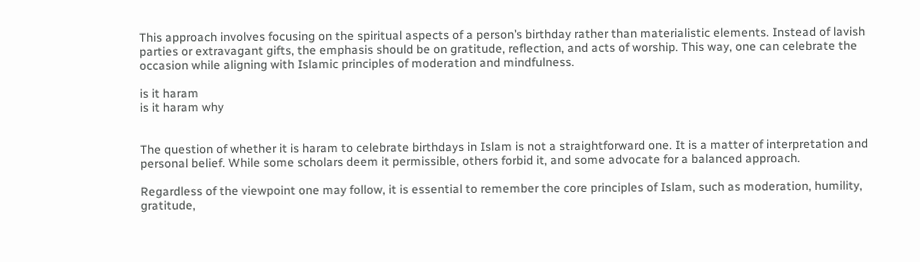This approach involves focusing on the spiritual aspects of a person’s birthday rather than materialistic elements. Instead of lavish parties or extravagant gifts, the emphasis should be on gratitude, reflection, and acts of worship. This way, one can celebrate the occasion while aligning with Islamic principles of moderation and mindfulness.

is it haram
is it haram why


The question of whether it is haram to celebrate birthdays in Islam is not a straightforward one. It is a matter of interpretation and personal belief. While some scholars deem it permissible, others forbid it, and some advocate for a balanced approach.

Regardless of the viewpoint one may follow, it is essential to remember the core principles of Islam, such as moderation, humility, gratitude,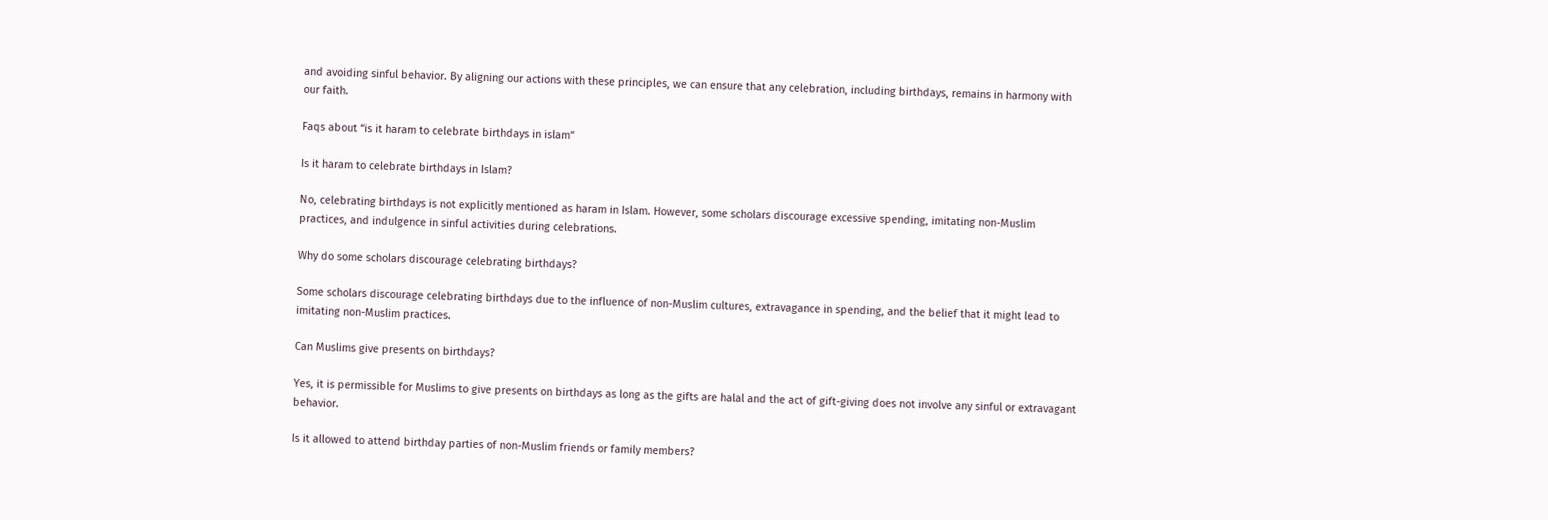and avoiding sinful behavior. By aligning our actions with these principles, we can ensure that any celebration, including birthdays, remains in harmony with our faith.

Faqs about “is it haram to celebrate birthdays in islam”

Is it haram to celebrate birthdays in Islam?

No, celebrating birthdays is not explicitly mentioned as haram in Islam. However, some scholars discourage excessive spending, imitating non-Muslim practices, and indulgence in sinful activities during celebrations.

Why do some scholars discourage celebrating birthdays?

Some scholars discourage celebrating birthdays due to the influence of non-Muslim cultures, extravagance in spending, and the belief that it might lead to imitating non-Muslim practices.

Can Muslims give presents on birthdays?

Yes, it is permissible for Muslims to give presents on birthdays as long as the gifts are halal and the act of gift-giving does not involve any sinful or extravagant behavior.

Is it allowed to attend birthday parties of non-Muslim friends or family members?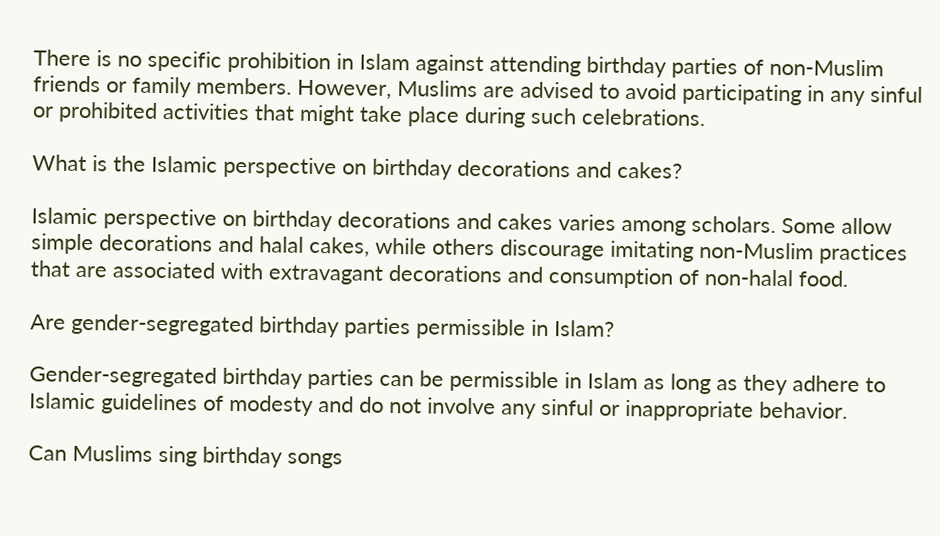There is no specific prohibition in Islam against attending birthday parties of non-Muslim friends or family members. However, Muslims are advised to avoid participating in any sinful or prohibited activities that might take place during such celebrations.

What is the Islamic perspective on birthday decorations and cakes?

Islamic perspective on birthday decorations and cakes varies among scholars. Some allow simple decorations and halal cakes, while others discourage imitating non-Muslim practices that are associated with extravagant decorations and consumption of non-halal food.

Are gender-segregated birthday parties permissible in Islam?

Gender-segregated birthday parties can be permissible in Islam as long as they adhere to Islamic guidelines of modesty and do not involve any sinful or inappropriate behavior.

Can Muslims sing birthday songs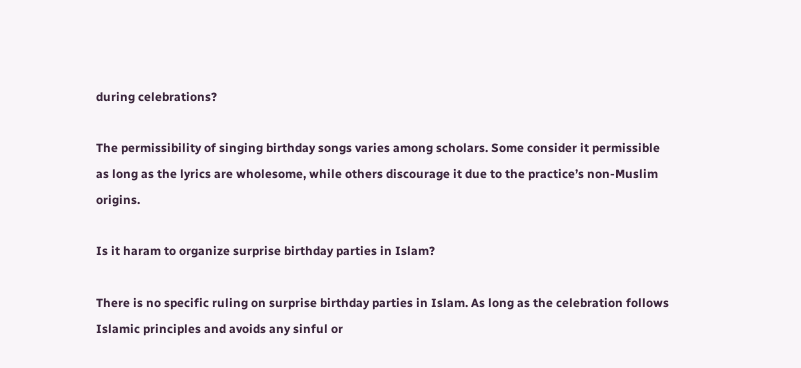during celebrations?

The permissibility of singing birthday songs varies among scholars. Some consider it permissible as long as the lyrics are wholesome, while others discourage it due to the practice’s non-Muslim origins.

Is it haram to organize surprise birthday parties in Islam?

There is no specific ruling on surprise birthday parties in Islam. As long as the celebration follows Islamic principles and avoids any sinful or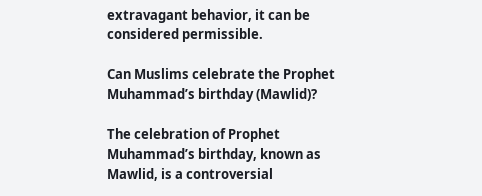extravagant behavior, it can be considered permissible.

Can Muslims celebrate the Prophet Muhammad’s birthday (Mawlid)?

The celebration of Prophet Muhammad’s birthday, known as Mawlid, is a controversial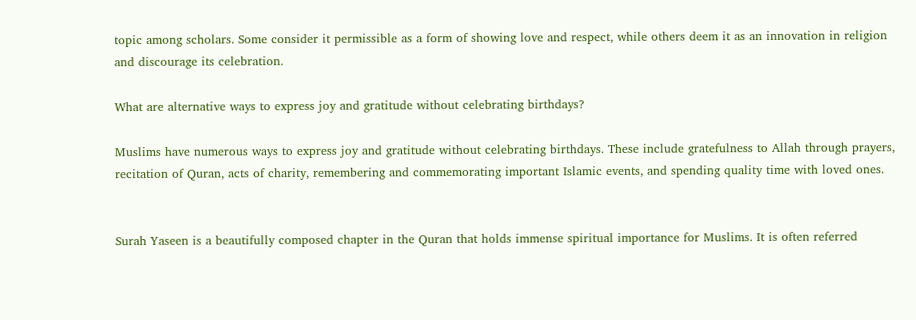topic among scholars. Some consider it permissible as a form of showing love and respect, while others deem it as an innovation in religion and discourage its celebration.

What are alternative ways to express joy and gratitude without celebrating birthdays?

Muslims have numerous ways to express joy and gratitude without celebrating birthdays. These include gratefulness to Allah through prayers, recitation of Quran, acts of charity, remembering and commemorating important Islamic events, and spending quality time with loved ones.


Surah Yaseen is a beautifully composed chapter in the Quran that holds immense spiritual importance for Muslims. It is often referred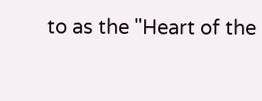to as the "Heart of the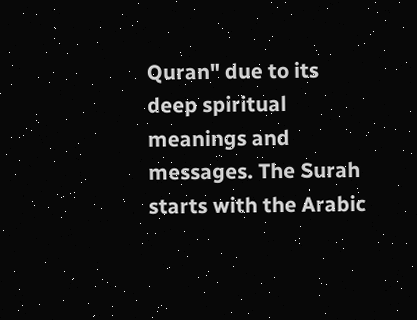Quran" due to its deep spiritual meanings and messages. The Surah starts with the Arabic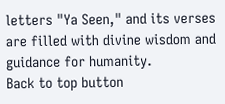letters "Ya Seen," and its verses are filled with divine wisdom and guidance for humanity.
Back to top button